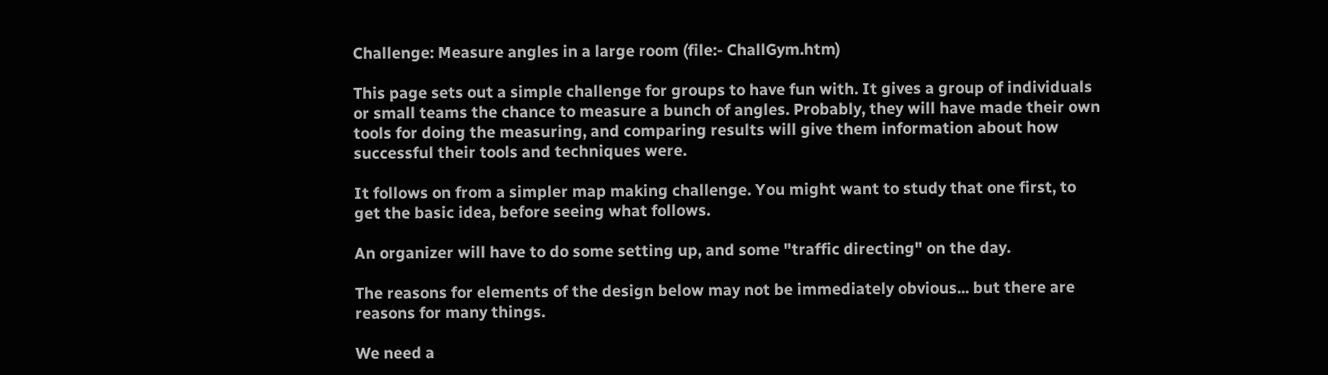Challenge: Measure angles in a large room (file:- ChallGym.htm)

This page sets out a simple challenge for groups to have fun with. It gives a group of individuals or small teams the chance to measure a bunch of angles. Probably, they will have made their own tools for doing the measuring, and comparing results will give them information about how successful their tools and techniques were.

It follows on from a simpler map making challenge. You might want to study that one first, to get the basic idea, before seeing what follows.

An organizer will have to do some setting up, and some "traffic directing" on the day.

The reasons for elements of the design below may not be immediately obvious... but there are reasons for many things.

We need a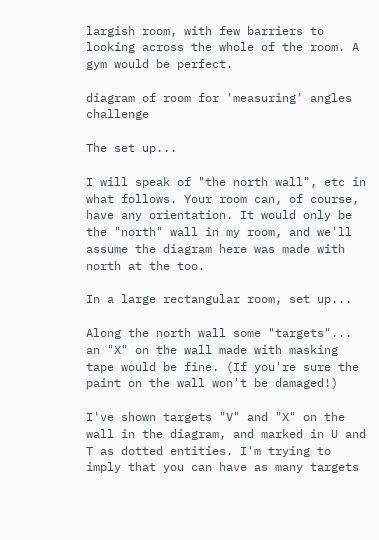largish room, with few barriers to looking across the whole of the room. A gym would be perfect.

diagram of room for 'measuring' angles challenge

The set up...

I will speak of "the north wall", etc in what follows. Your room can, of course, have any orientation. It would only be the "north" wall in my room, and we'll assume the diagram here was made with north at the too.

In a large rectangular room, set up...

Along the north wall some "targets"... an "X" on the wall made with masking tape would be fine. (If you're sure the paint on the wall won't be damaged!)

I've shown targets "V" and "X" on the wall in the diagram, and marked in U and T as dotted entities. I'm trying to imply that you can have as many targets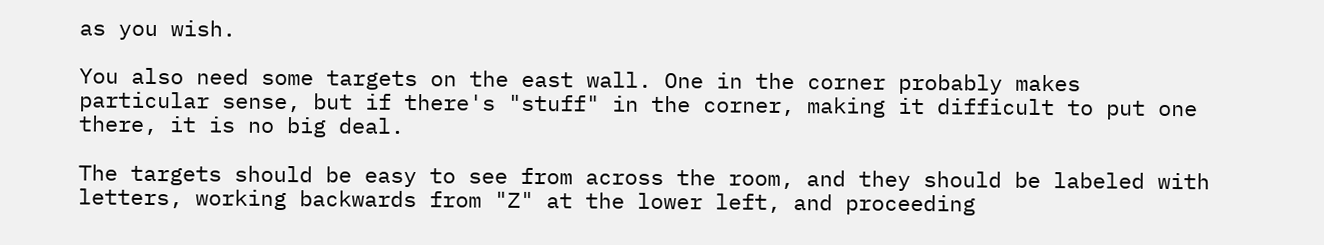as you wish.

You also need some targets on the east wall. One in the corner probably makes particular sense, but if there's "stuff" in the corner, making it difficult to put one there, it is no big deal.

The targets should be easy to see from across the room, and they should be labeled with letters, working backwards from "Z" at the lower left, and proceeding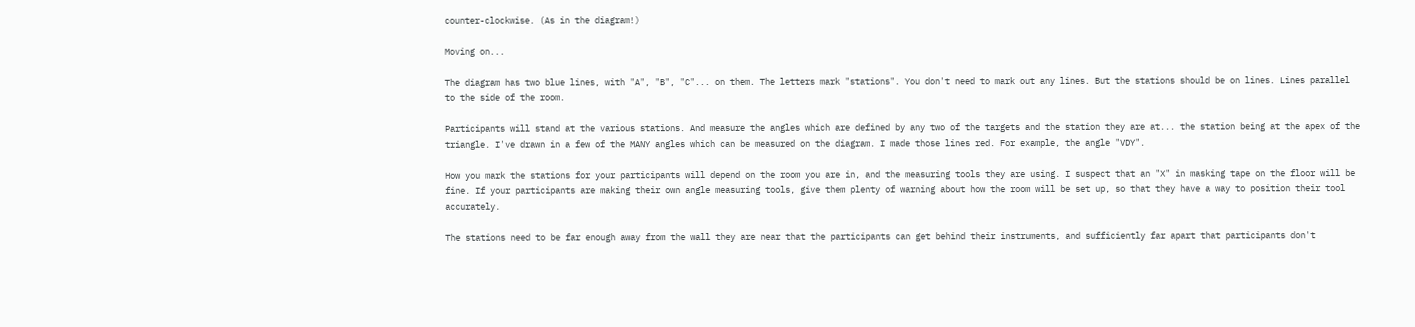counter-clockwise. (As in the diagram!)

Moving on...

The diagram has two blue lines, with "A", "B", "C"... on them. The letters mark "stations". You don't need to mark out any lines. But the stations should be on lines. Lines parallel to the side of the room.

Participants will stand at the various stations. And measure the angles which are defined by any two of the targets and the station they are at... the station being at the apex of the triangle. I've drawn in a few of the MANY angles which can be measured on the diagram. I made those lines red. For example, the angle "VDY".

How you mark the stations for your participants will depend on the room you are in, and the measuring tools they are using. I suspect that an "X" in masking tape on the floor will be fine. If your participants are making their own angle measuring tools, give them plenty of warning about how the room will be set up, so that they have a way to position their tool accurately.

The stations need to be far enough away from the wall they are near that the participants can get behind their instruments, and sufficiently far apart that participants don't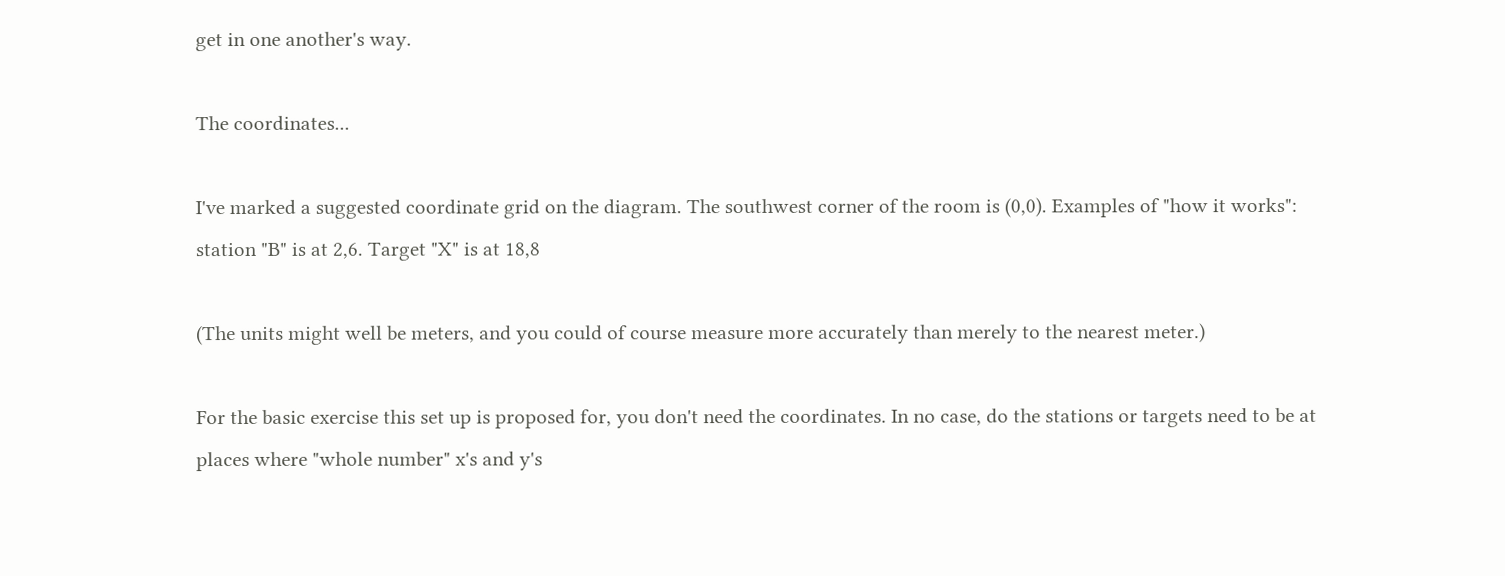get in one another's way.

The coordinates...

I've marked a suggested coordinate grid on the diagram. The southwest corner of the room is (0,0). Examples of "how it works": station "B" is at 2,6. Target "X" is at 18,8

(The units might well be meters, and you could of course measure more accurately than merely to the nearest meter.)

For the basic exercise this set up is proposed for, you don't need the coordinates. In no case, do the stations or targets need to be at places where "whole number" x's and y's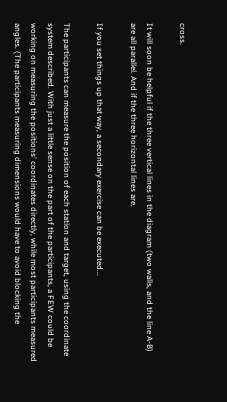cross.

It will soon be helpful if the three vertical lines in the diagram (two walls, and the line A-B) are all parallel. And if the three horizontal lines are.

If you set things up that way, a secondary exercise can be executed...

The participants can measure the position of each station and target, using the coordinate system described. With just a little sense on the part of the participants, a FEW could be working on measuring the positions' coordinates directly, while most participants measured angles. (The participants measuring dimensions would have to avoid blocking the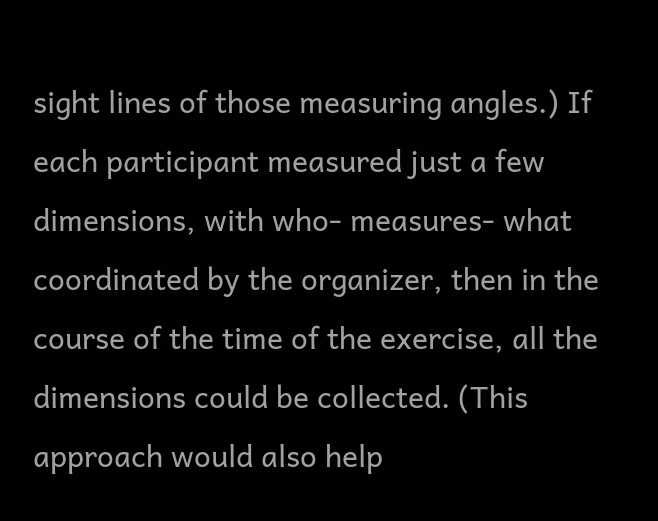sight lines of those measuring angles.) If each participant measured just a few dimensions, with who- measures- what coordinated by the organizer, then in the course of the time of the exercise, all the dimensions could be collected. (This approach would also help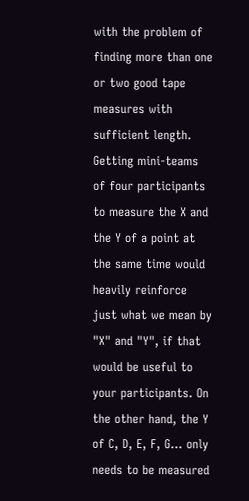with the problem of finding more than one or two good tape measures with sufficient length. Getting mini-teams of four participants to measure the X and the Y of a point at the same time would heavily reinforce just what we mean by "X" and "Y", if that would be useful to your participants. On the other hand, the Y of C, D, E, F, G... only needs to be measured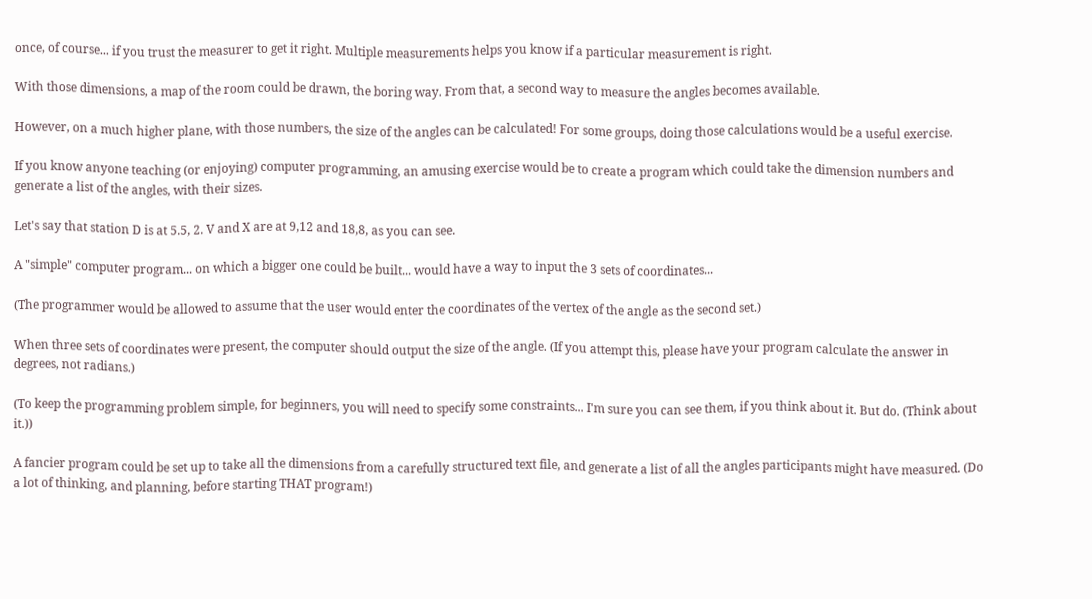once, of course... if you trust the measurer to get it right. Multiple measurements helps you know if a particular measurement is right.

With those dimensions, a map of the room could be drawn, the boring way. From that, a second way to measure the angles becomes available.

However, on a much higher plane, with those numbers, the size of the angles can be calculated! For some groups, doing those calculations would be a useful exercise.

If you know anyone teaching (or enjoying) computer programming, an amusing exercise would be to create a program which could take the dimension numbers and generate a list of the angles, with their sizes.

Let's say that station D is at 5.5, 2. V and X are at 9,12 and 18,8, as you can see.

A "simple" computer program... on which a bigger one could be built... would have a way to input the 3 sets of coordinates...

(The programmer would be allowed to assume that the user would enter the coordinates of the vertex of the angle as the second set.)

When three sets of coordinates were present, the computer should output the size of the angle. (If you attempt this, please have your program calculate the answer in degrees, not radians.)

(To keep the programming problem simple, for beginners, you will need to specify some constraints... I'm sure you can see them, if you think about it. But do. (Think about it.))

A fancier program could be set up to take all the dimensions from a carefully structured text file, and generate a list of all the angles participants might have measured. (Do a lot of thinking, and planning, before starting THAT program!)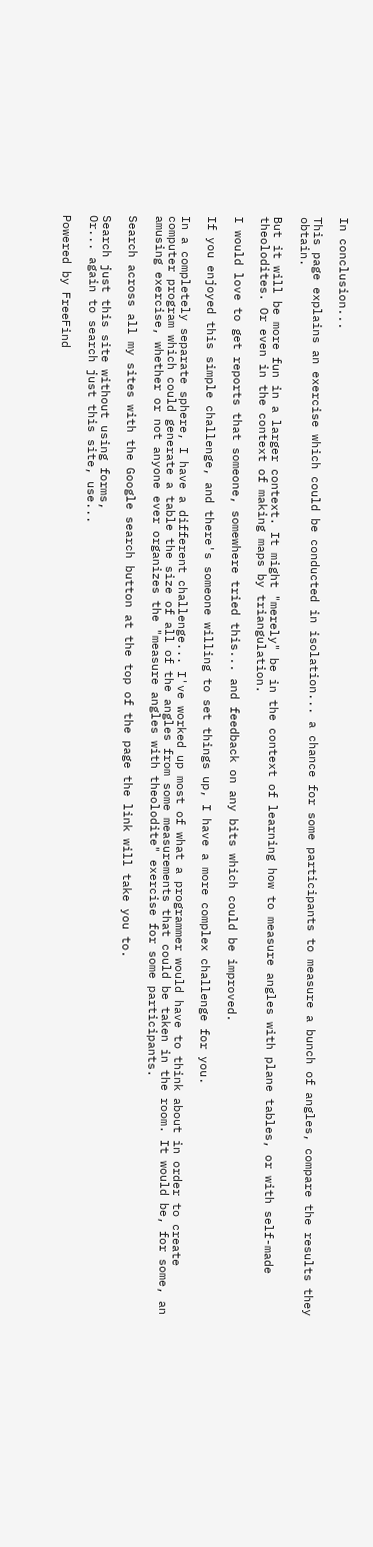In conclusion...

This page explains an exercise which could be conducted in isolation... a chance for some participants to measure a bunch of angles, compare the results they obtain.

But it will be more fun in a larger context. It might "merely" be in the context of learning how to measure angles with plane tables, or with self-made theolodites. Or even in the context of making maps by triangulation.

I would love to get reports that someone, somewhere tried this... and feedback on any bits which could be improved.

If you enjoyed this simple challenge, and there's someone willing to set things up, I have a more complex challenge for you.

In a completely separate sphere, I have a different challenge... I've worked up most of what a programmer would have to think about in order to create computer program which could generate a table the size of all of the angles from some measurements that could be taken in the room. It would be, for some, an amusing exercise, whether or not anyone ever organizes the "measure angles with theolodite" exercise for some participants.

Search across all my sites with the Google search button at the top of the page the link will take you to.

Search just this site without using forms,
Or... again to search just this site, use...

Powered by FreeFind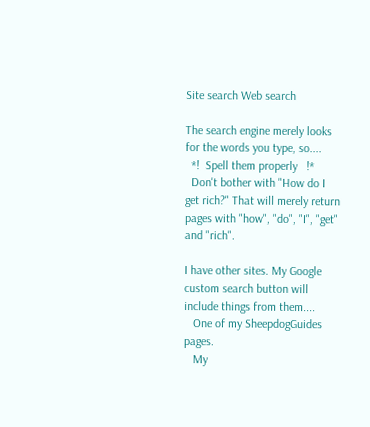Site search Web search

The search engine merely looks for the words you type, so....
  *!  Spell them properly   !*
  Don't bother with "How do I get rich?" That will merely return pages with "how", "do", "I", "get" and "rich".

I have other sites. My Google custom search button will include things from them....
   One of my SheepdogGuides pages.
   My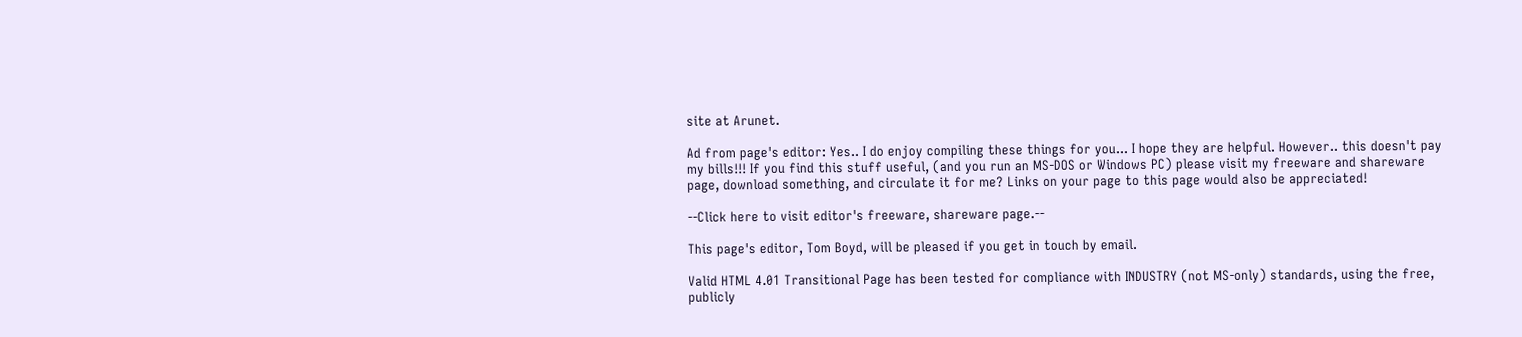site at Arunet.

Ad from page's editor: Yes.. I do enjoy compiling these things for you... I hope they are helpful. However.. this doesn't pay my bills!!! If you find this stuff useful, (and you run an MS-DOS or Windows PC) please visit my freeware and shareware page, download something, and circulate it for me? Links on your page to this page would also be appreciated!

--Click here to visit editor's freeware, shareware page.--

This page's editor, Tom Boyd, will be pleased if you get in touch by email.

Valid HTML 4.01 Transitional Page has been tested for compliance with INDUSTRY (not MS-only) standards, using the free, publicly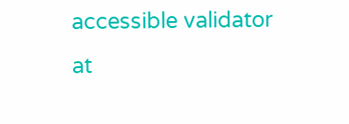accessible validator at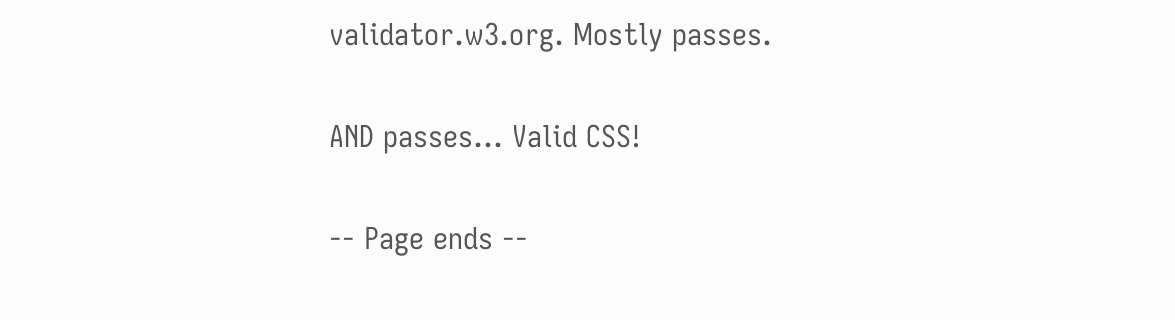validator.w3.org. Mostly passes.

AND passes... Valid CSS!

-- Page ends --